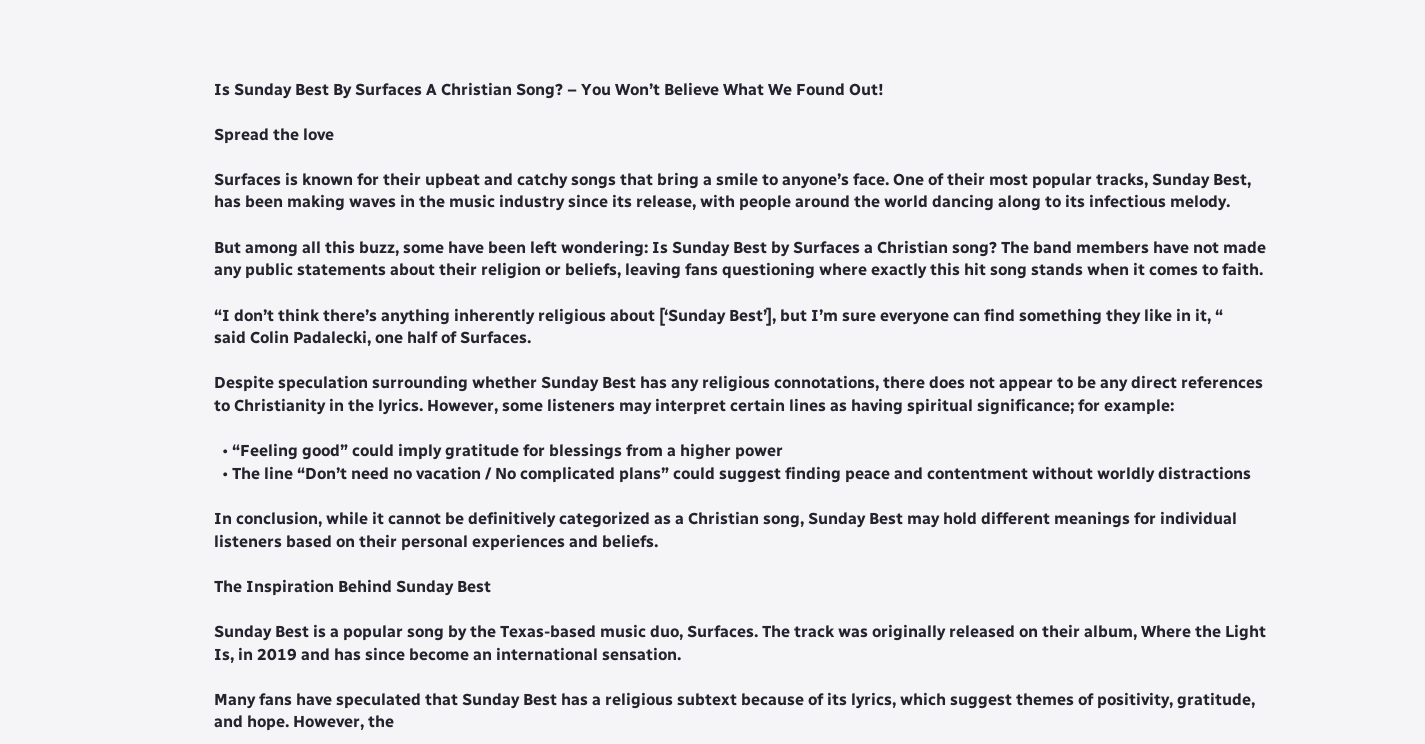Is Sunday Best By Surfaces A Christian Song? – You Won’t Believe What We Found Out!

Spread the love

Surfaces is known for their upbeat and catchy songs that bring a smile to anyone’s face. One of their most popular tracks, Sunday Best, has been making waves in the music industry since its release, with people around the world dancing along to its infectious melody.

But among all this buzz, some have been left wondering: Is Sunday Best by Surfaces a Christian song? The band members have not made any public statements about their religion or beliefs, leaving fans questioning where exactly this hit song stands when it comes to faith.

“I don’t think there’s anything inherently religious about [‘Sunday Best’], but I’m sure everyone can find something they like in it, “
said Colin Padalecki, one half of Surfaces.

Despite speculation surrounding whether Sunday Best has any religious connotations, there does not appear to be any direct references to Christianity in the lyrics. However, some listeners may interpret certain lines as having spiritual significance; for example:

  • “Feeling good” could imply gratitude for blessings from a higher power
  • The line “Don’t need no vacation / No complicated plans” could suggest finding peace and contentment without worldly distractions

In conclusion, while it cannot be definitively categorized as a Christian song, Sunday Best may hold different meanings for individual listeners based on their personal experiences and beliefs.

The Inspiration Behind Sunday Best

Sunday Best is a popular song by the Texas-based music duo, Surfaces. The track was originally released on their album, Where the Light Is, in 2019 and has since become an international sensation.

Many fans have speculated that Sunday Best has a religious subtext because of its lyrics, which suggest themes of positivity, gratitude, and hope. However, the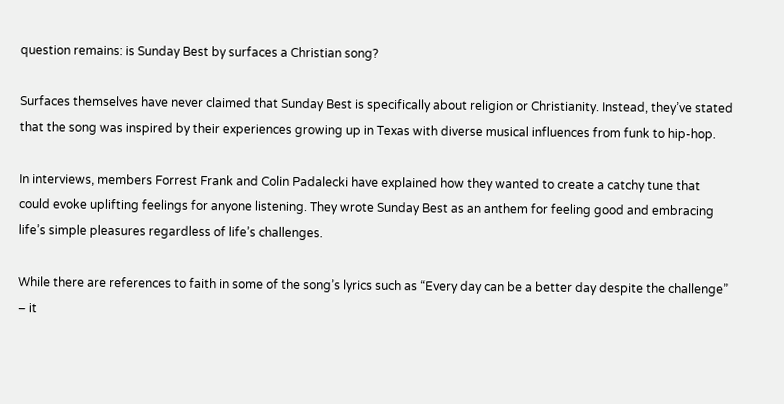question remains: is Sunday Best by surfaces a Christian song?

Surfaces themselves have never claimed that Sunday Best is specifically about religion or Christianity. Instead, they’ve stated that the song was inspired by their experiences growing up in Texas with diverse musical influences from funk to hip-hop.

In interviews, members Forrest Frank and Colin Padalecki have explained how they wanted to create a catchy tune that could evoke uplifting feelings for anyone listening. They wrote Sunday Best as an anthem for feeling good and embracing life’s simple pleasures regardless of life’s challenges.

While there are references to faith in some of the song’s lyrics such as “Every day can be a better day despite the challenge” – it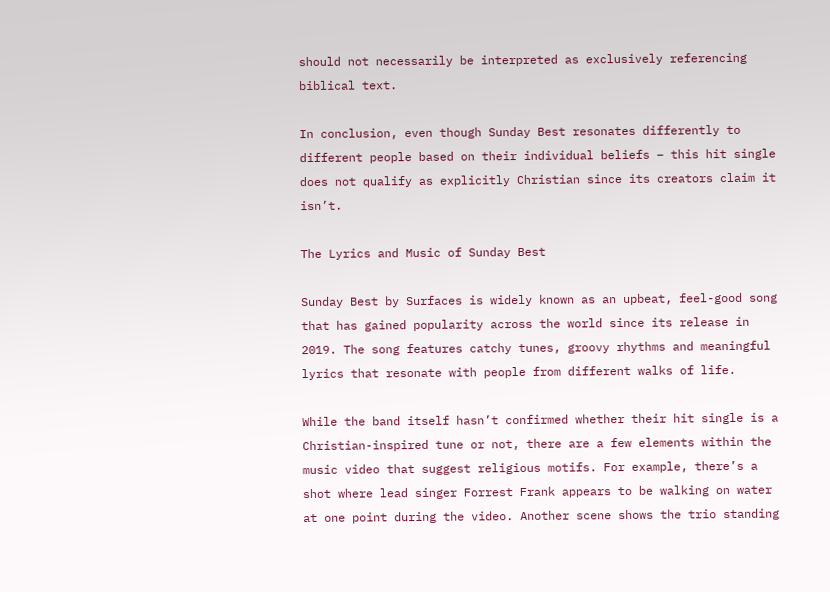should not necessarily be interpreted as exclusively referencing biblical text.

In conclusion, even though Sunday Best resonates differently to different people based on their individual beliefs – this hit single does not qualify as explicitly Christian since its creators claim it isn’t.

The Lyrics and Music of Sunday Best

Sunday Best by Surfaces is widely known as an upbeat, feel-good song that has gained popularity across the world since its release in 2019. The song features catchy tunes, groovy rhythms and meaningful lyrics that resonate with people from different walks of life.

While the band itself hasn’t confirmed whether their hit single is a Christian-inspired tune or not, there are a few elements within the music video that suggest religious motifs. For example, there’s a shot where lead singer Forrest Frank appears to be walking on water at one point during the video. Another scene shows the trio standing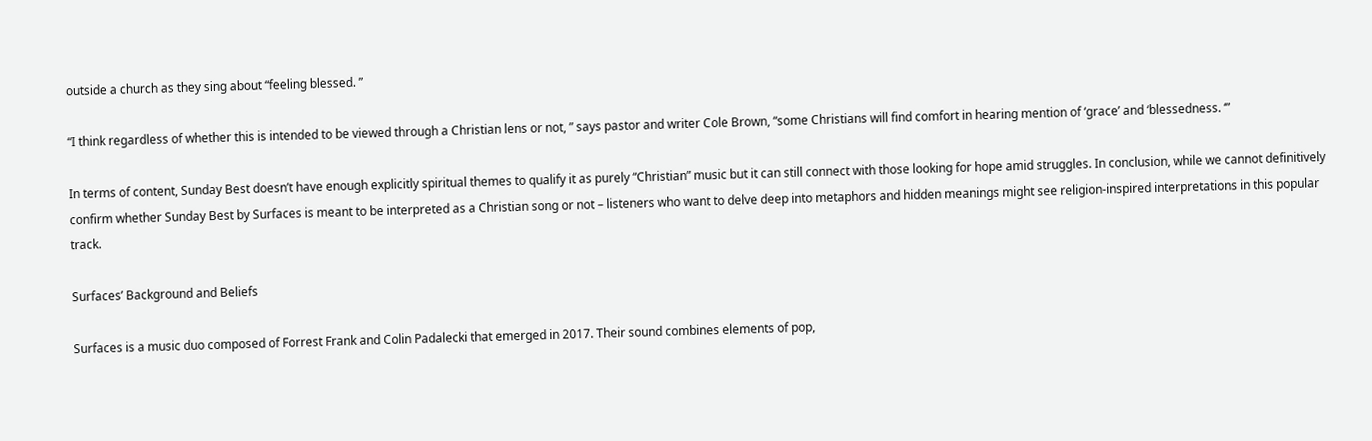outside a church as they sing about “feeling blessed. ”

“I think regardless of whether this is intended to be viewed through a Christian lens or not, ” says pastor and writer Cole Brown, “some Christians will find comfort in hearing mention of ‘grace’ and ‘blessedness. ‘”

In terms of content, Sunday Best doesn’t have enough explicitly spiritual themes to qualify it as purely “Christian” music but it can still connect with those looking for hope amid struggles. In conclusion, while we cannot definitively confirm whether Sunday Best by Surfaces is meant to be interpreted as a Christian song or not – listeners who want to delve deep into metaphors and hidden meanings might see religion-inspired interpretations in this popular track.

Surfaces’ Background and Beliefs

Surfaces is a music duo composed of Forrest Frank and Colin Padalecki that emerged in 2017. Their sound combines elements of pop,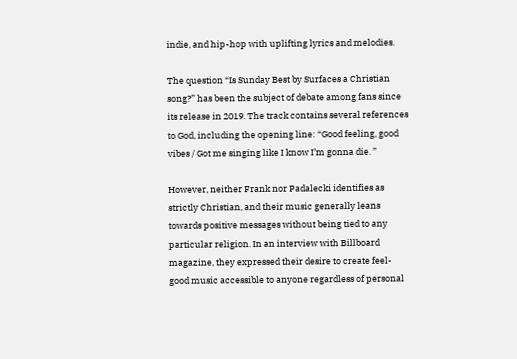indie, and hip-hop with uplifting lyrics and melodies.

The question “Is Sunday Best by Surfaces a Christian song?” has been the subject of debate among fans since its release in 2019. The track contains several references to God, including the opening line: “Good feeling, good vibes / Got me singing like I know I’m gonna die. ”

However, neither Frank nor Padalecki identifies as strictly Christian, and their music generally leans towards positive messages without being tied to any particular religion. In an interview with Billboard magazine, they expressed their desire to create feel-good music accessible to anyone regardless of personal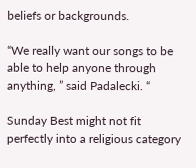beliefs or backgrounds.

“We really want our songs to be able to help anyone through anything, ” said Padalecki. “

Sunday Best might not fit perfectly into a religious category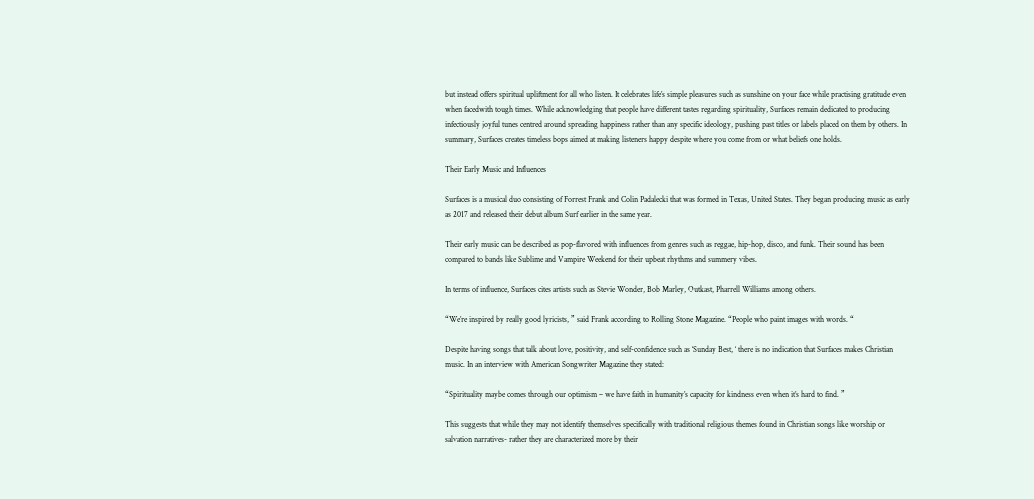but instead offers spiritual upliftment for all who listen. It celebrates life’s simple pleasures such as sunshine on your face while practising gratitude even when facedwith tough times. While acknowledging that people have different tastes regarding spirituality, Surfaces remain dedicated to producing infectiously joyful tunes centred around spreading happiness rather than any specific ideology, pushing past titles or labels placed on them by others. In summary, Surfaces creates timeless bops aimed at making listeners happy despite where you come from or what beliefs one holds.

Their Early Music and Influences

Surfaces is a musical duo consisting of Forrest Frank and Colin Padalecki that was formed in Texas, United States. They began producing music as early as 2017 and released their debut album Surf earlier in the same year.

Their early music can be described as pop-flavored with influences from genres such as reggae, hip-hop, disco, and funk. Their sound has been compared to bands like Sublime and Vampire Weekend for their upbeat rhythms and summery vibes.

In terms of influence, Surfaces cites artists such as Stevie Wonder, Bob Marley, Outkast, Pharrell Williams among others.

“We’re inspired by really good lyricists, ” said Frank according to Rolling Stone Magazine. “People who paint images with words. “

Despite having songs that talk about love, positivity, and self-confidence such as ‘Sunday Best, ‘ there is no indication that Surfaces makes Christian music. In an interview with American Songwriter Magazine they stated:

“Spirituality maybe comes through our optimism – we have faith in humanity’s capacity for kindness even when it’s hard to find. ”

This suggests that while they may not identify themselves specifically with traditional religious themes found in Christian songs like worship or salvation narratives- rather they are characterized more by their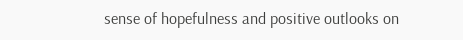sense of hopefulness and positive outlooks on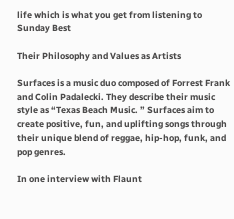life which is what you get from listening to Sunday Best

Their Philosophy and Values as Artists

Surfaces is a music duo composed of Forrest Frank and Colin Padalecki. They describe their music style as “Texas Beach Music. ” Surfaces aim to create positive, fun, and uplifting songs through their unique blend of reggae, hip-hop, funk, and pop genres.

In one interview with Flaunt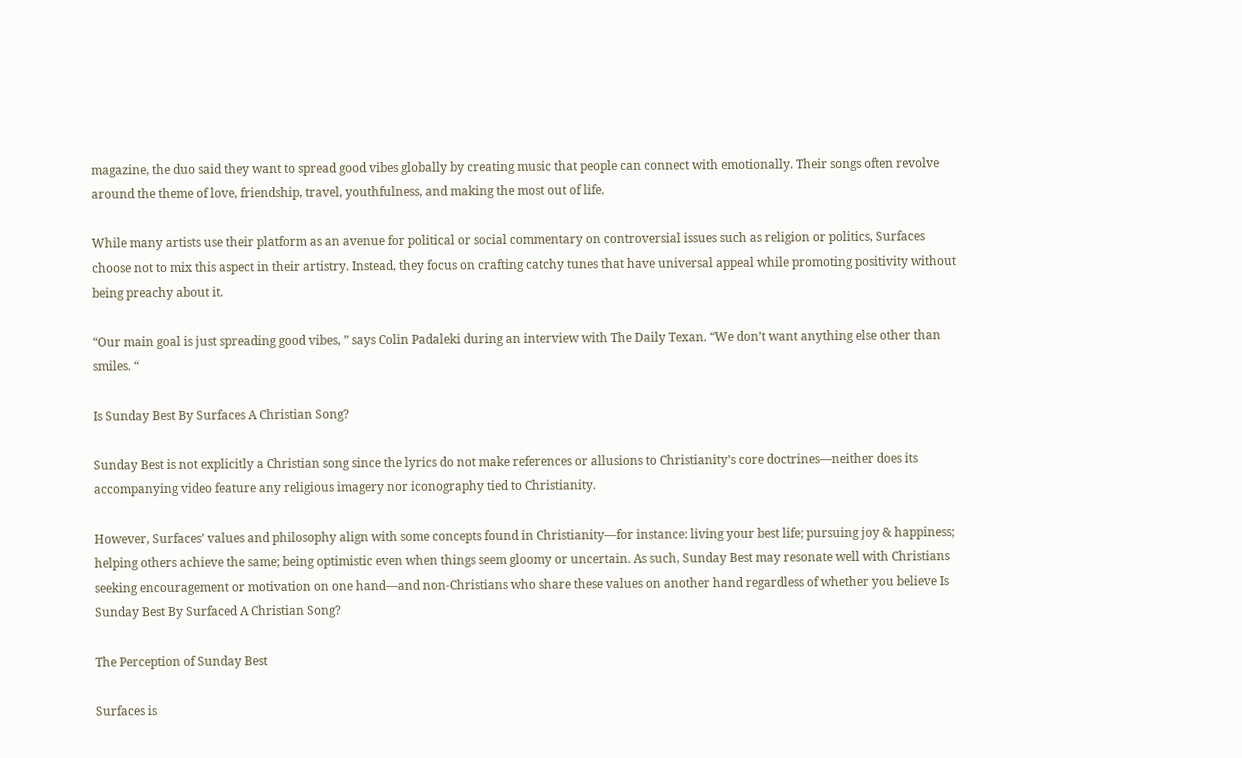magazine, the duo said they want to spread good vibes globally by creating music that people can connect with emotionally. Their songs often revolve around the theme of love, friendship, travel, youthfulness, and making the most out of life.

While many artists use their platform as an avenue for political or social commentary on controversial issues such as religion or politics, Surfaces choose not to mix this aspect in their artistry. Instead, they focus on crafting catchy tunes that have universal appeal while promoting positivity without being preachy about it.

“Our main goal is just spreading good vibes, ” says Colin Padaleki during an interview with The Daily Texan. “We don’t want anything else other than smiles. “

Is Sunday Best By Surfaces A Christian Song?

Sunday Best is not explicitly a Christian song since the lyrics do not make references or allusions to Christianity’s core doctrines—neither does its accompanying video feature any religious imagery nor iconography tied to Christianity.

However, Surfaces’ values and philosophy align with some concepts found in Christianity—for instance: living your best life; pursuing joy & happiness; helping others achieve the same; being optimistic even when things seem gloomy or uncertain. As such, Sunday Best may resonate well with Christians seeking encouragement or motivation on one hand—and non-Christians who share these values on another hand regardless of whether you believe Is Sunday Best By Surfaced A Christian Song?

The Perception of Sunday Best

Surfaces is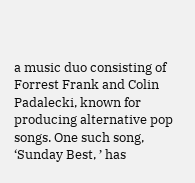a music duo consisting of Forrest Frank and Colin Padalecki, known for producing alternative pop songs. One such song, ‘Sunday Best, ’ has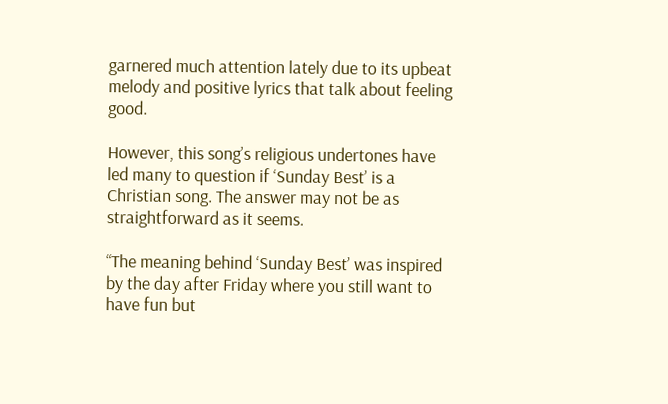garnered much attention lately due to its upbeat melody and positive lyrics that talk about feeling good.

However, this song’s religious undertones have led many to question if ‘Sunday Best’ is a Christian song. The answer may not be as straightforward as it seems.

“The meaning behind ‘Sunday Best’ was inspired by the day after Friday where you still want to have fun but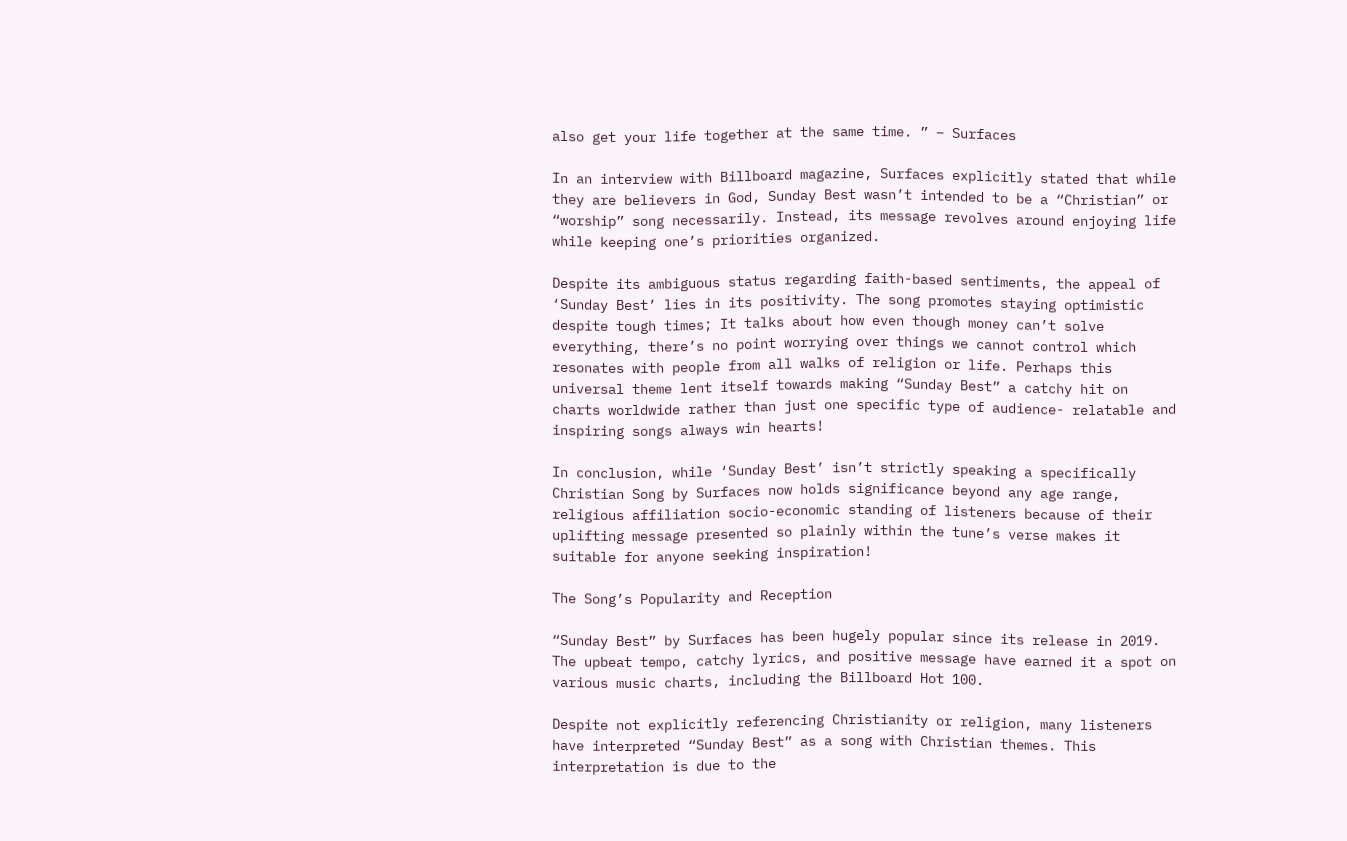also get your life together at the same time. ” – Surfaces

In an interview with Billboard magazine, Surfaces explicitly stated that while they are believers in God, Sunday Best wasn’t intended to be a “Christian” or “worship” song necessarily. Instead, its message revolves around enjoying life while keeping one’s priorities organized.

Despite its ambiguous status regarding faith-based sentiments, the appeal of ‘Sunday Best’ lies in its positivity. The song promotes staying optimistic despite tough times; It talks about how even though money can’t solve everything, there’s no point worrying over things we cannot control which resonates with people from all walks of religion or life. Perhaps this universal theme lent itself towards making “Sunday Best” a catchy hit on charts worldwide rather than just one specific type of audience- relatable and inspiring songs always win hearts!

In conclusion, while ‘Sunday Best’ isn’t strictly speaking a specifically Christian Song by Surfaces now holds significance beyond any age range, religious affiliation socio-economic standing of listeners because of their uplifting message presented so plainly within the tune’s verse makes it suitable for anyone seeking inspiration!

The Song’s Popularity and Reception

“Sunday Best” by Surfaces has been hugely popular since its release in 2019. The upbeat tempo, catchy lyrics, and positive message have earned it a spot on various music charts, including the Billboard Hot 100.

Despite not explicitly referencing Christianity or religion, many listeners have interpreted “Sunday Best” as a song with Christian themes. This interpretation is due to the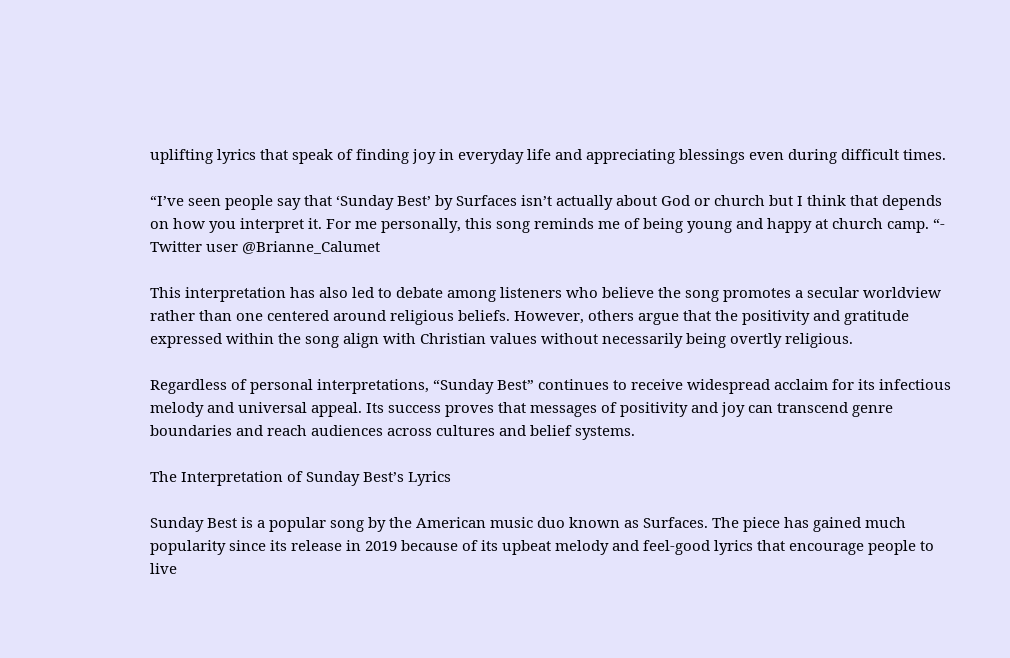uplifting lyrics that speak of finding joy in everyday life and appreciating blessings even during difficult times.

“I’ve seen people say that ‘Sunday Best’ by Surfaces isn’t actually about God or church but I think that depends on how you interpret it. For me personally, this song reminds me of being young and happy at church camp. “- Twitter user @Brianne_Calumet

This interpretation has also led to debate among listeners who believe the song promotes a secular worldview rather than one centered around religious beliefs. However, others argue that the positivity and gratitude expressed within the song align with Christian values without necessarily being overtly religious.

Regardless of personal interpretations, “Sunday Best” continues to receive widespread acclaim for its infectious melody and universal appeal. Its success proves that messages of positivity and joy can transcend genre boundaries and reach audiences across cultures and belief systems.

The Interpretation of Sunday Best’s Lyrics

Sunday Best is a popular song by the American music duo known as Surfaces. The piece has gained much popularity since its release in 2019 because of its upbeat melody and feel-good lyrics that encourage people to live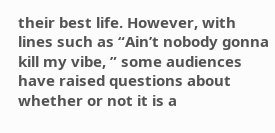their best life. However, with lines such as “Ain’t nobody gonna kill my vibe, ” some audiences have raised questions about whether or not it is a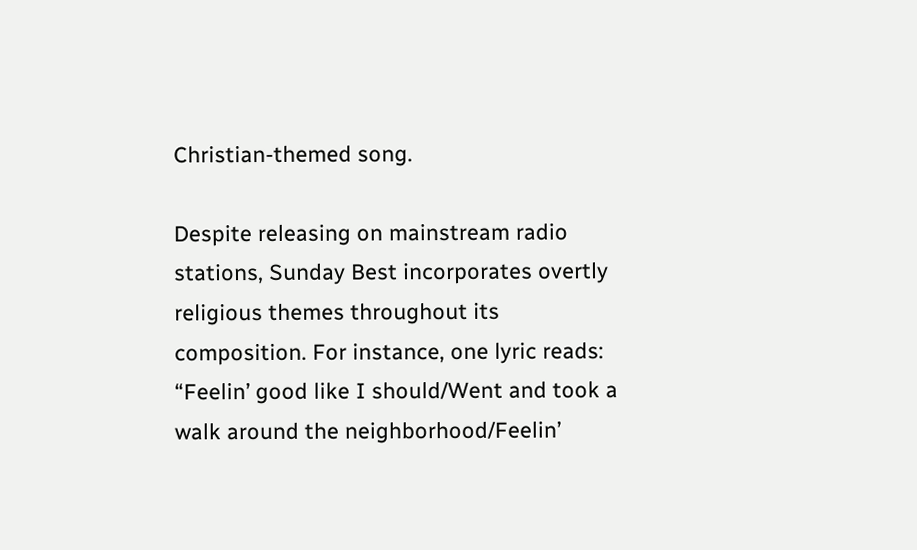Christian-themed song.

Despite releasing on mainstream radio stations, Sunday Best incorporates overtly religious themes throughout its composition. For instance, one lyric reads: “Feelin’ good like I should/Went and took a walk around the neighborhood/Feelin’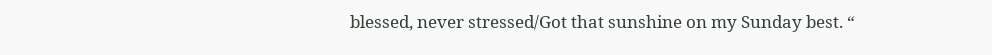blessed, never stressed/Got that sunshine on my Sunday best. “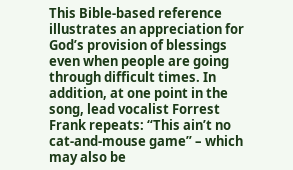This Bible-based reference illustrates an appreciation for God’s provision of blessings even when people are going through difficult times. In addition, at one point in the song, lead vocalist Forrest Frank repeats: “This ain’t no cat-and-mouse game” – which may also be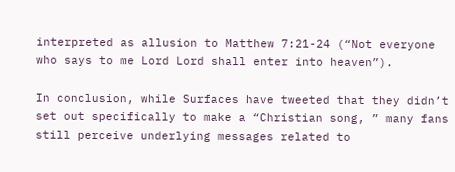interpreted as allusion to Matthew 7:21-24 (“Not everyone who says to me Lord Lord shall enter into heaven”).

In conclusion, while Surfaces have tweeted that they didn’t set out specifically to make a “Christian song, ” many fans still perceive underlying messages related to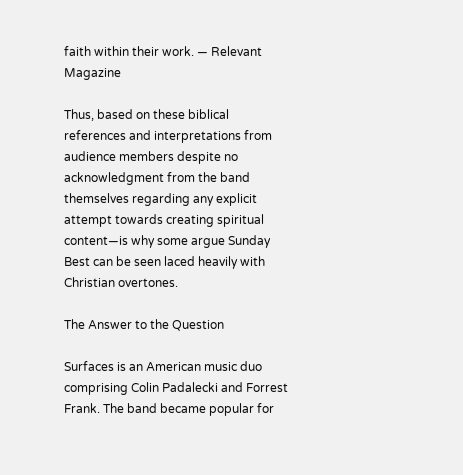faith within their work. — Relevant Magazine

Thus, based on these biblical references and interpretations from audience members despite no acknowledgment from the band themselves regarding any explicit attempt towards creating spiritual content—is why some argue Sunday Best can be seen laced heavily with Christian overtones.

The Answer to the Question

Surfaces is an American music duo comprising Colin Padalecki and Forrest Frank. The band became popular for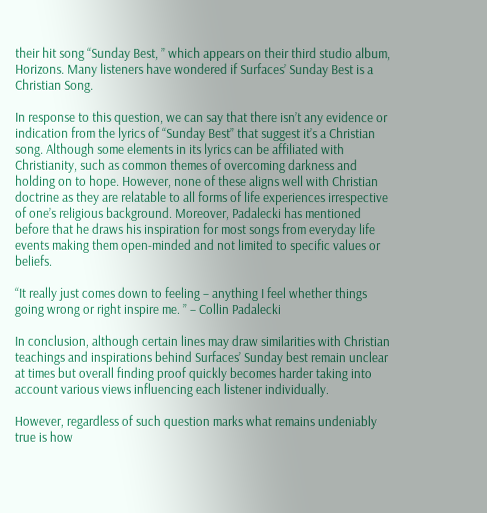their hit song “Sunday Best, ” which appears on their third studio album, Horizons. Many listeners have wondered if Surfaces’ Sunday Best is a Christian Song.

In response to this question, we can say that there isn’t any evidence or indication from the lyrics of “Sunday Best” that suggest it’s a Christian song. Although some elements in its lyrics can be affiliated with Christianity, such as common themes of overcoming darkness and holding on to hope. However, none of these aligns well with Christian doctrine as they are relatable to all forms of life experiences irrespective of one’s religious background. Moreover, Padalecki has mentioned before that he draws his inspiration for most songs from everyday life events making them open-minded and not limited to specific values or beliefs.

“It really just comes down to feeling – anything I feel whether things going wrong or right inspire me. ” – Collin Padalecki

In conclusion, although certain lines may draw similarities with Christian teachings and inspirations behind Surfaces’ Sunday best remain unclear at times but overall finding proof quickly becomes harder taking into account various views influencing each listener individually.

However, regardless of such question marks what remains undeniably true is how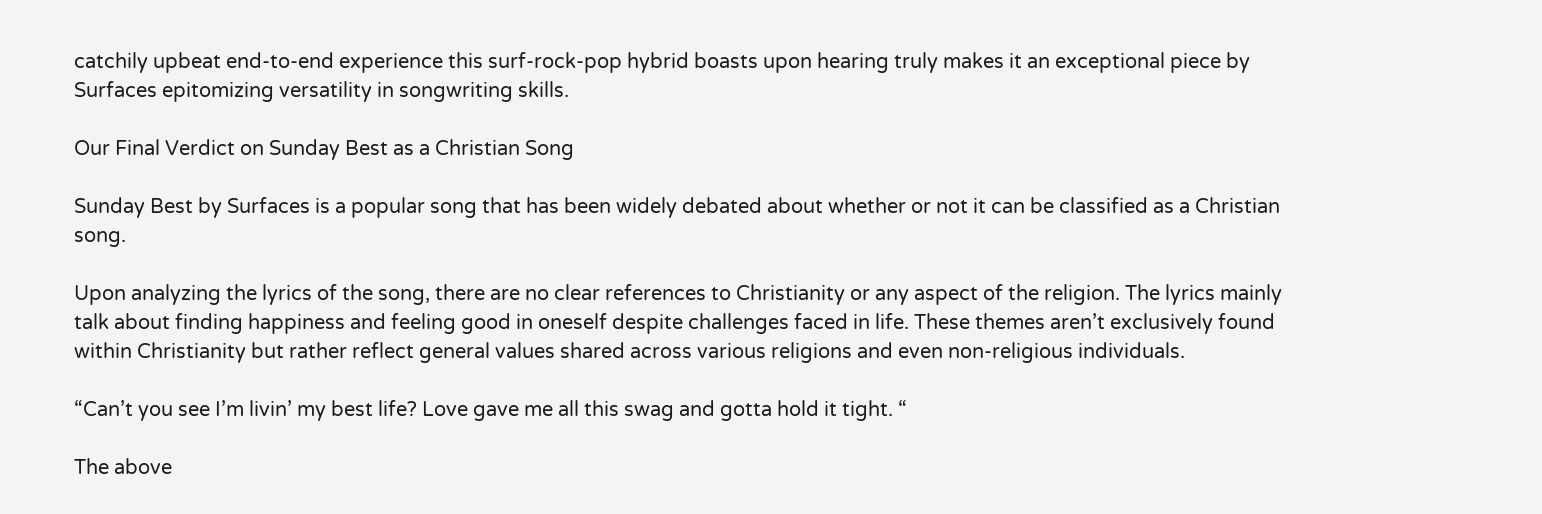catchily upbeat end-to-end experience this surf-rock-pop hybrid boasts upon hearing truly makes it an exceptional piece by Surfaces epitomizing versatility in songwriting skills.

Our Final Verdict on Sunday Best as a Christian Song

Sunday Best by Surfaces is a popular song that has been widely debated about whether or not it can be classified as a Christian song.

Upon analyzing the lyrics of the song, there are no clear references to Christianity or any aspect of the religion. The lyrics mainly talk about finding happiness and feeling good in oneself despite challenges faced in life. These themes aren’t exclusively found within Christianity but rather reflect general values shared across various religions and even non-religious individuals.

“Can’t you see I’m livin’ my best life? Love gave me all this swag and gotta hold it tight. “

The above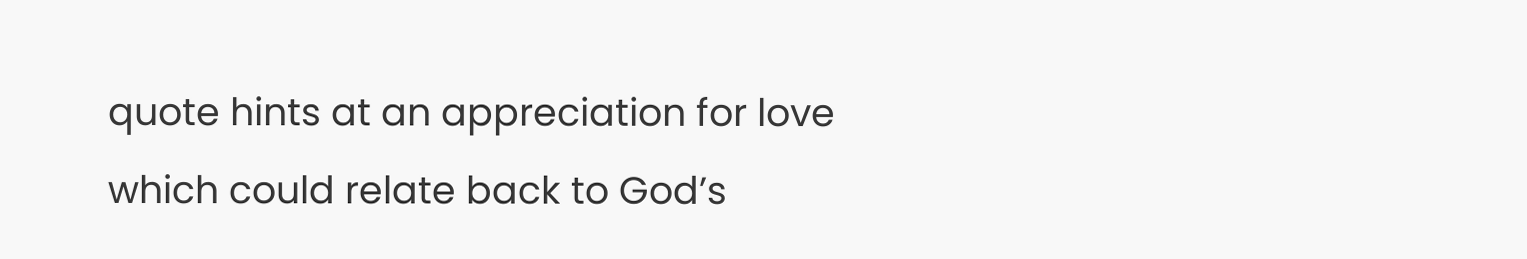quote hints at an appreciation for love which could relate back to God’s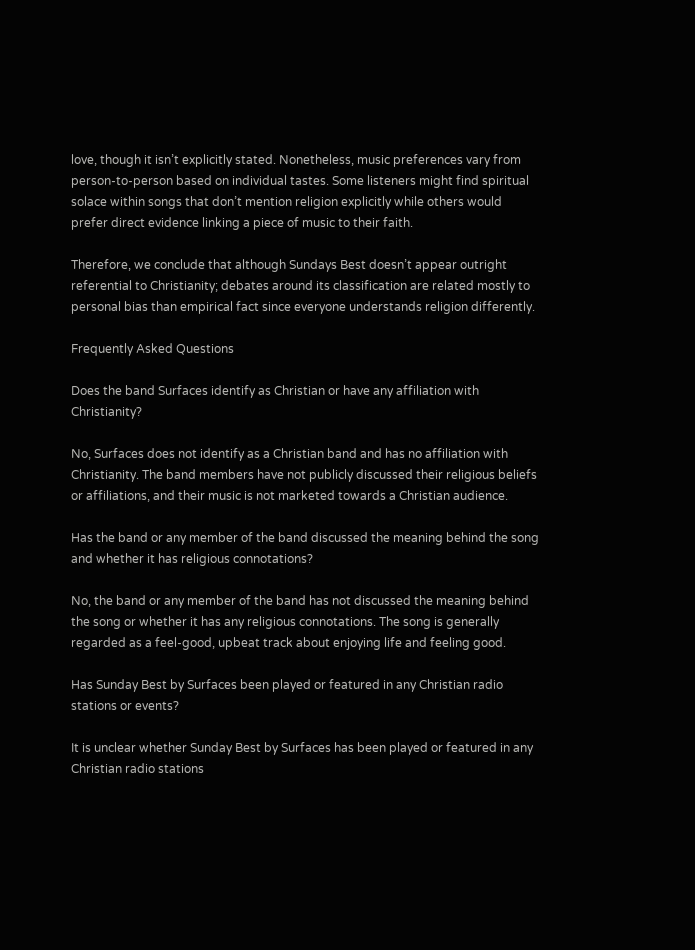love, though it isn’t explicitly stated. Nonetheless, music preferences vary from person-to-person based on individual tastes. Some listeners might find spiritual solace within songs that don’t mention religion explicitly while others would prefer direct evidence linking a piece of music to their faith.

Therefore, we conclude that although Sundays Best doesn’t appear outright referential to Christianity; debates around its classification are related mostly to personal bias than empirical fact since everyone understands religion differently.

Frequently Asked Questions

Does the band Surfaces identify as Christian or have any affiliation with Christianity?

No, Surfaces does not identify as a Christian band and has no affiliation with Christianity. The band members have not publicly discussed their religious beliefs or affiliations, and their music is not marketed towards a Christian audience.

Has the band or any member of the band discussed the meaning behind the song and whether it has religious connotations?

No, the band or any member of the band has not discussed the meaning behind the song or whether it has any religious connotations. The song is generally regarded as a feel-good, upbeat track about enjoying life and feeling good.

Has Sunday Best by Surfaces been played or featured in any Christian radio stations or events?

It is unclear whether Sunday Best by Surfaces has been played or featured in any Christian radio stations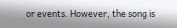or events. However, the song is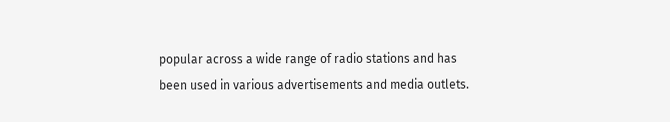popular across a wide range of radio stations and has been used in various advertisements and media outlets.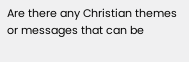Are there any Christian themes or messages that can be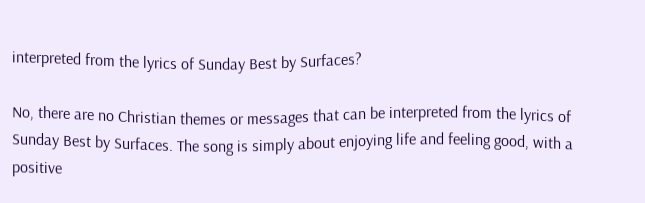interpreted from the lyrics of Sunday Best by Surfaces?

No, there are no Christian themes or messages that can be interpreted from the lyrics of Sunday Best by Surfaces. The song is simply about enjoying life and feeling good, with a positive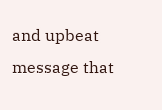and upbeat message that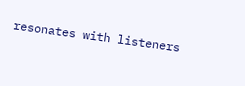resonates with listeners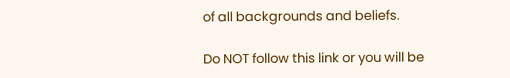of all backgrounds and beliefs.

Do NOT follow this link or you will be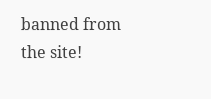banned from the site!